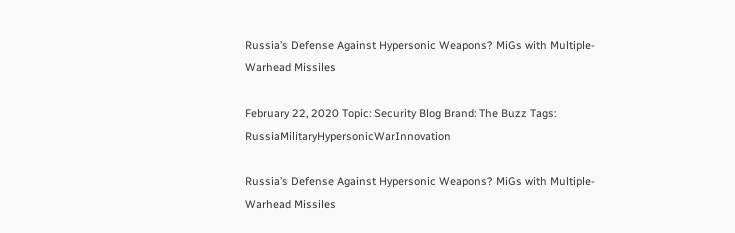Russia’s Defense Against Hypersonic Weapons? MiGs with Multiple-Warhead Missiles

February 22, 2020 Topic: Security Blog Brand: The Buzz Tags: RussiaMilitaryHypersonicWarInnovation

Russia’s Defense Against Hypersonic Weapons? MiGs with Multiple-Warhead Missiles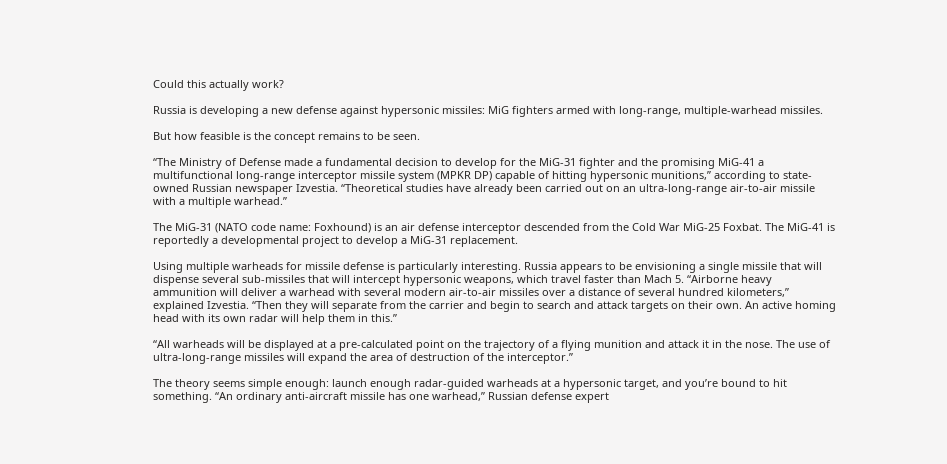Could this actually work?

Russia is developing a new defense against hypersonic missiles: MiG fighters armed with long-range, multiple-warhead missiles.

But how feasible is the concept remains to be seen.

“The Ministry of Defense made a fundamental decision to develop for the MiG-31 fighter and the promising MiG-41 a multifunctional long-range interceptor missile system (MPKR DP) capable of hitting hypersonic munitions,” according to state-owned Russian newspaper Izvestia. “Theoretical studies have already been carried out on an ultra-long-range air-to-air missile with a multiple warhead.”

The MiG-31 (NATO code name: Foxhound) is an air defense interceptor descended from the Cold War MiG-25 Foxbat. The MiG-41 is reportedly a developmental project to develop a MiG-31 replacement.

Using multiple warheads for missile defense is particularly interesting. Russia appears to be envisioning a single missile that will dispense several sub-missiles that will intercept hypersonic weapons, which travel faster than Mach 5. “Airborne heavy ammunition will deliver a warhead with several modern air-to-air missiles over a distance of several hundred kilometers,” explained Izvestia. “Then they will separate from the carrier and begin to search and attack targets on their own. An active homing head with its own radar will help them in this.”

“All warheads will be displayed at a pre-calculated point on the trajectory of a flying munition and attack it in the nose. The use of ultra-long-range missiles will expand the area of destruction of the interceptor.”

The theory seems simple enough: launch enough radar-guided warheads at a hypersonic target, and you’re bound to hit something. “An ordinary anti-aircraft missile has one warhead,” Russian defense expert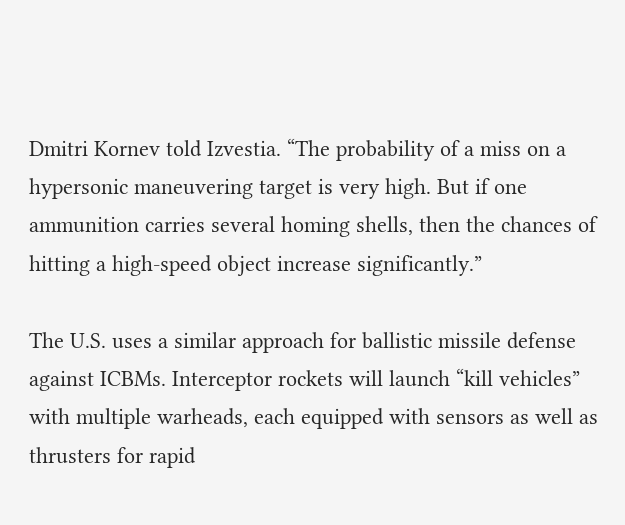Dmitri Kornev told Izvestia. “The probability of a miss on a hypersonic maneuvering target is very high. But if one ammunition carries several homing shells, then the chances of hitting a high-speed object increase significantly.”

The U.S. uses a similar approach for ballistic missile defense against ICBMs. Interceptor rockets will launch “kill vehicles” with multiple warheads, each equipped with sensors as well as thrusters for rapid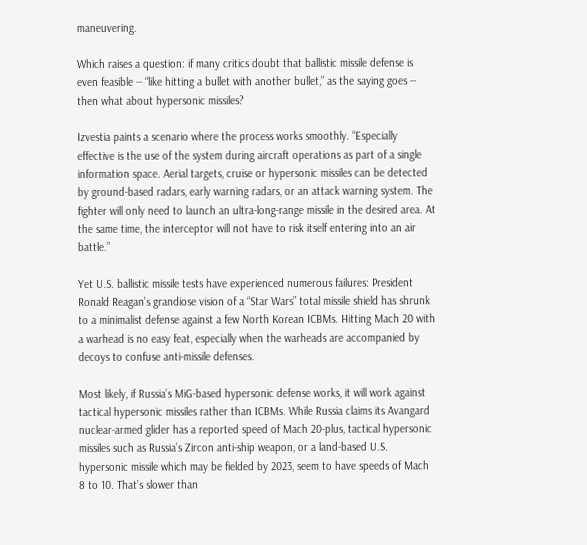maneuvering.

Which raises a question: if many critics doubt that ballistic missile defense is even feasible -- “like hitting a bullet with another bullet,” as the saying goes -- then what about hypersonic missiles?

Izvestia paints a scenario where the process works smoothly. “Especially effective is the use of the system during aircraft operations as part of a single information space. Aerial targets, cruise or hypersonic missiles can be detected by ground-based radars, early warning radars, or an attack warning system. The fighter will only need to launch an ultra-long-range missile in the desired area. At the same time, the interceptor will not have to risk itself entering into an air battle.”

Yet U.S. ballistic missile tests have experienced numerous failures: President Ronald Reagan’s grandiose vision of a “Star Wars” total missile shield has shrunk to a minimalist defense against a few North Korean ICBMs. Hitting Mach 20 with a warhead is no easy feat, especially when the warheads are accompanied by decoys to confuse anti-missile defenses.

Most likely, if Russia’s MiG-based hypersonic defense works, it will work against tactical hypersonic missiles rather than ICBMs. While Russia claims its Avangard nuclear-armed glider has a reported speed of Mach 20-plus, tactical hypersonic missiles such as Russia’s Zircon anti-ship weapon, or a land-based U.S. hypersonic missile which may be fielded by 2023, seem to have speeds of Mach 8 to 10. That’s slower than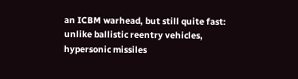an ICBM warhead, but still quite fast: unlike ballistic reentry vehicles, hypersonic missiles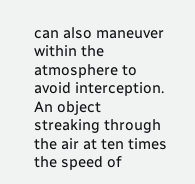can also maneuver within the atmosphere to avoid interception. An object streaking through the air at ten times the speed of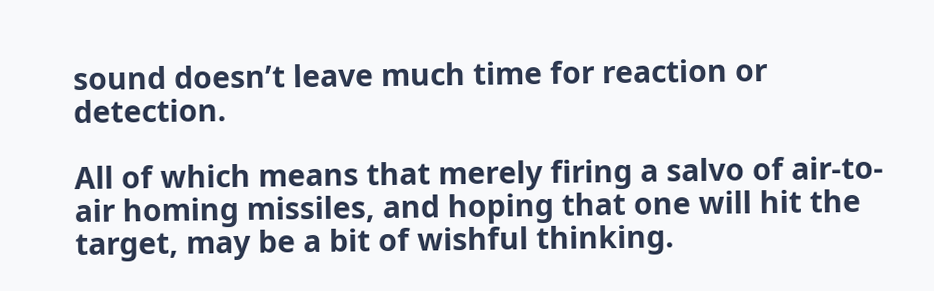sound doesn’t leave much time for reaction or detection.

All of which means that merely firing a salvo of air-to-air homing missiles, and hoping that one will hit the target, may be a bit of wishful thinking.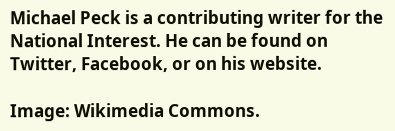Michael Peck is a contributing writer for the National Interest. He can be found on Twitter, Facebook, or on his website.

Image: Wikimedia Commons.